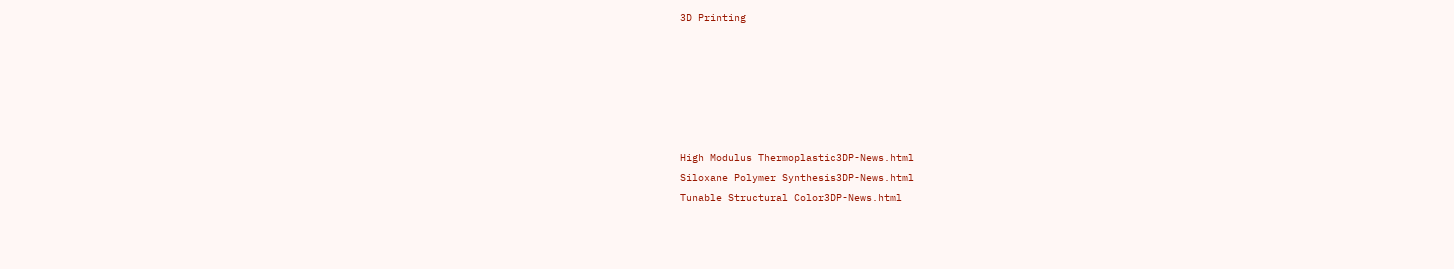3D Printing






High Modulus Thermoplastic3DP-News.html
Siloxane Polymer Synthesis3DP-News.html
Tunable Structural Color3DP-News.html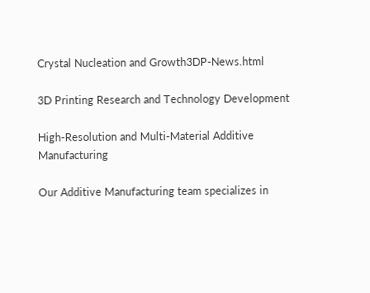Crystal Nucleation and Growth3DP-News.html

3D Printing Research and Technology Development

High-Resolution and Multi-Material Additive Manufacturing

Our Additive Manufacturing team specializes in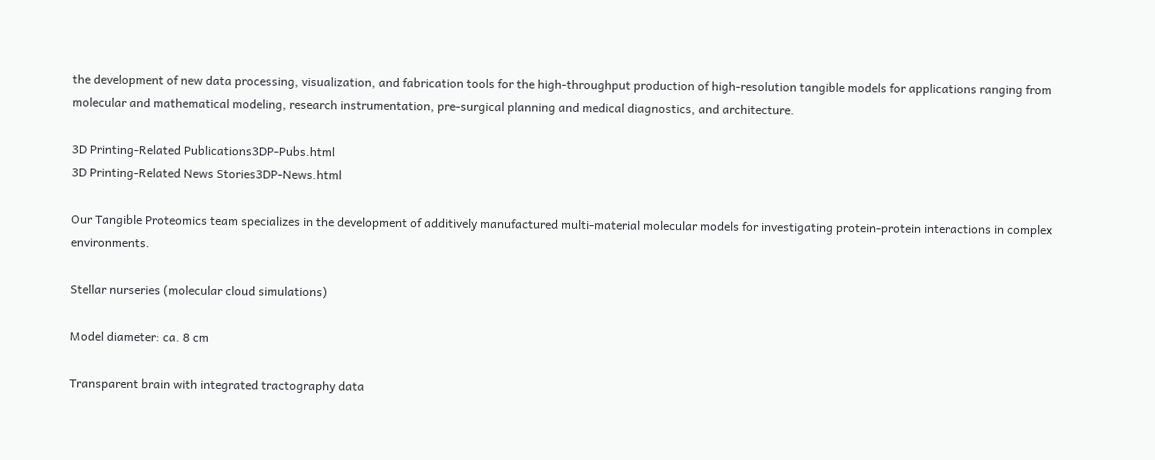the development of new data processing, visualization, and fabrication tools for the high-throughput production of high-resolution tangible models for applications ranging from molecular and mathematical modeling, research instrumentation, pre-surgical planning and medical diagnostics, and architecture.

3D Printing-Related Publications3DP-Pubs.html
3D Printing-Related News Stories3DP-News.html

Our Tangible Proteomics team specializes in the development of additively manufactured multi-material molecular models for investigating protein-protein interactions in complex environments.

Stellar nurseries (molecular cloud simulations)

Model diameter: ca. 8 cm

Transparent brain with integrated tractography data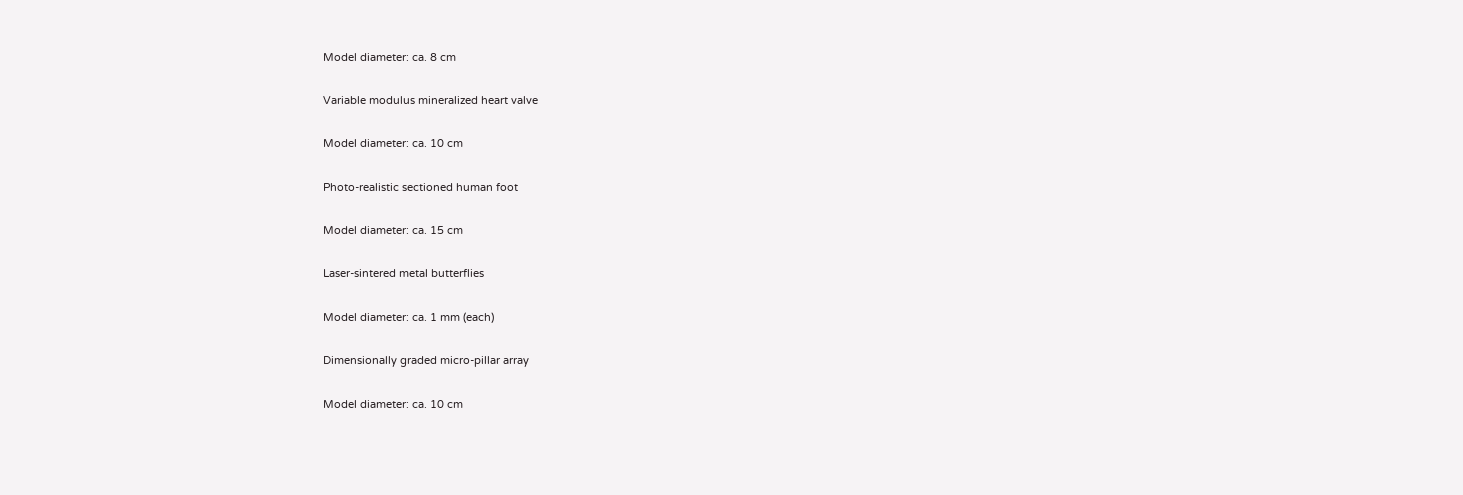Model diameter: ca. 8 cm

Variable modulus mineralized heart valve

Model diameter: ca. 10 cm

Photo-realistic sectioned human foot

Model diameter: ca. 15 cm

Laser-sintered metal butterflies

Model diameter: ca. 1 mm (each)

Dimensionally graded micro-pillar array

Model diameter: ca. 10 cm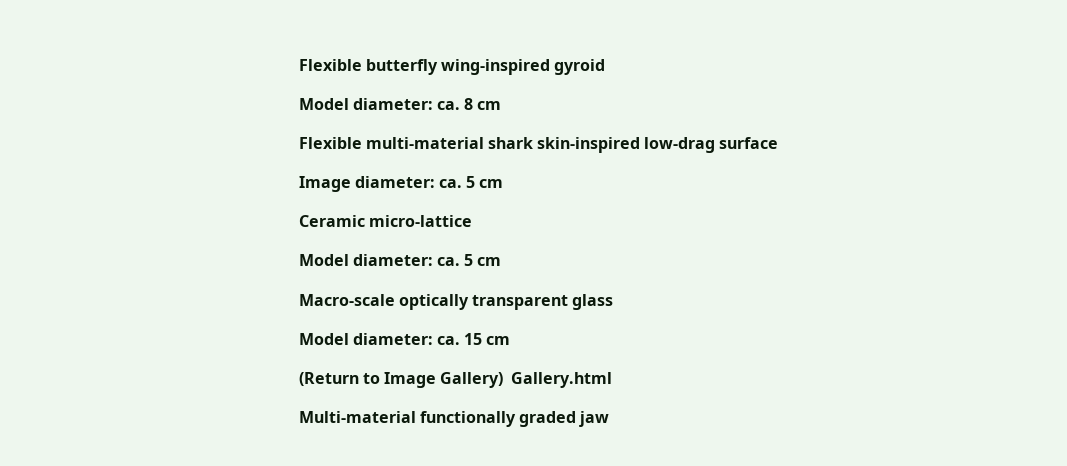Flexible butterfly wing-inspired gyroid

Model diameter: ca. 8 cm

Flexible multi-material shark skin-inspired low-drag surface

Image diameter: ca. 5 cm

Ceramic micro-lattice

Model diameter: ca. 5 cm

Macro-scale optically transparent glass

Model diameter: ca. 15 cm

(Return to Image Gallery)  Gallery.html

Multi-material functionally graded jaw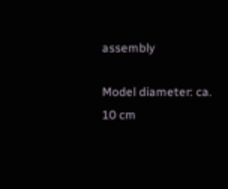assembly

Model diameter: ca. 10 cm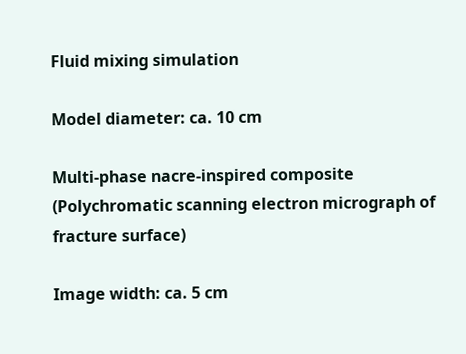Fluid mixing simulation

Model diameter: ca. 10 cm

Multi-phase nacre-inspired composite (Polychromatic scanning electron micrograph of fracture surface)

Image width: ca. 5 cm